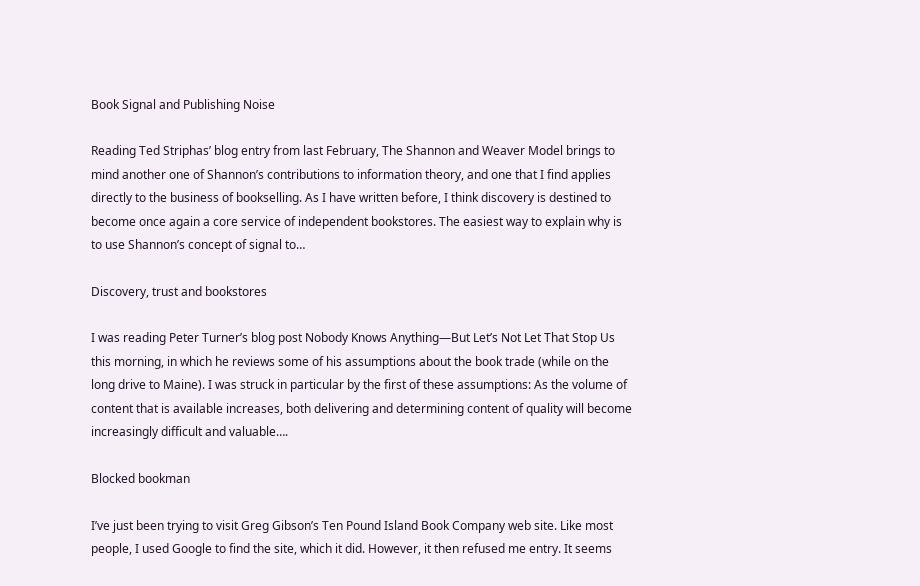Book Signal and Publishing Noise

Reading Ted Striphas’ blog entry from last February, The Shannon and Weaver Model brings to mind another one of Shannon’s contributions to information theory, and one that I find applies directly to the business of bookselling. As I have written before, I think discovery is destined to become once again a core service of independent bookstores. The easiest way to explain why is to use Shannon’s concept of signal to…

Discovery, trust and bookstores

I was reading Peter Turner’s blog post Nobody Knows Anything—But Let’s Not Let That Stop Us this morning, in which he reviews some of his assumptions about the book trade (while on the long drive to Maine). I was struck in particular by the first of these assumptions: As the volume of content that is available increases, both delivering and determining content of quality will become increasingly difficult and valuable….

Blocked bookman

I’ve just been trying to visit Greg Gibson’s Ten Pound Island Book Company web site. Like most people, I used Google to find the site, which it did. However, it then refused me entry. It seems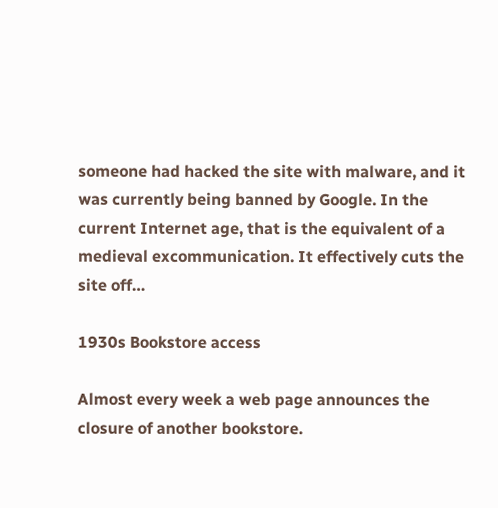someone had hacked the site with malware, and it was currently being banned by Google. In the current Internet age, that is the equivalent of a medieval excommunication. It effectively cuts the site off…

1930s Bookstore access

Almost every week a web page announces the closure of another bookstore.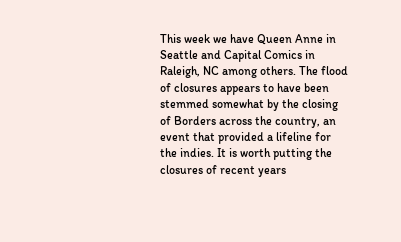This week we have Queen Anne in Seattle and Capital Comics in Raleigh, NC among others. The flood of closures appears to have been stemmed somewhat by the closing of Borders across the country, an event that provided a lifeline for the indies. It is worth putting the closures of recent years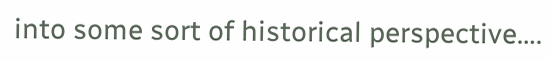into some sort of historical perspective….